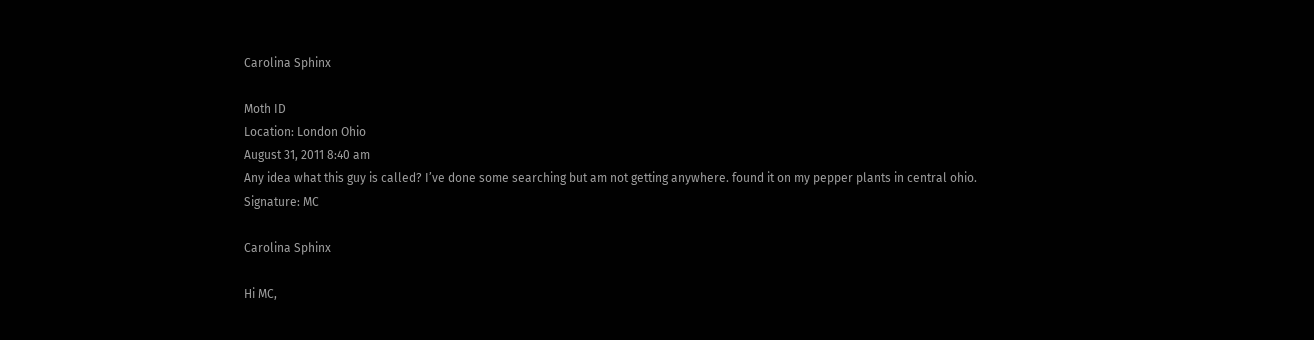Carolina Sphinx

Moth ID
Location: London Ohio
August 31, 2011 8:40 am
Any idea what this guy is called? I’ve done some searching but am not getting anywhere. found it on my pepper plants in central ohio.
Signature: MC

Carolina Sphinx

Hi MC,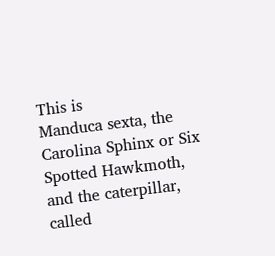This is
Manduca sexta, the Carolina Sphinx or Six Spotted Hawkmoth, and the caterpillar, called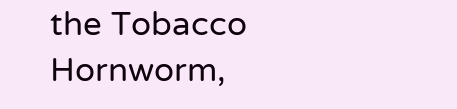the Tobacco Hornworm,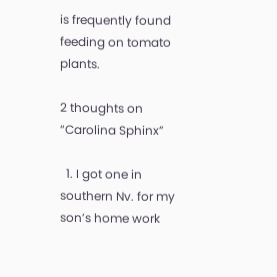is frequently found feeding on tomato plants.

2 thoughts on “Carolina Sphinx”

  1. I got one in southern Nv. for my son’s home work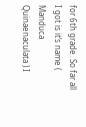for 6th grade. So far all I got is it’s name ( Manduca Quinaenaculata ) I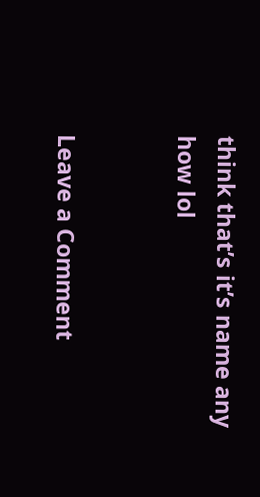think that’s it’s name any how lol


Leave a Comment